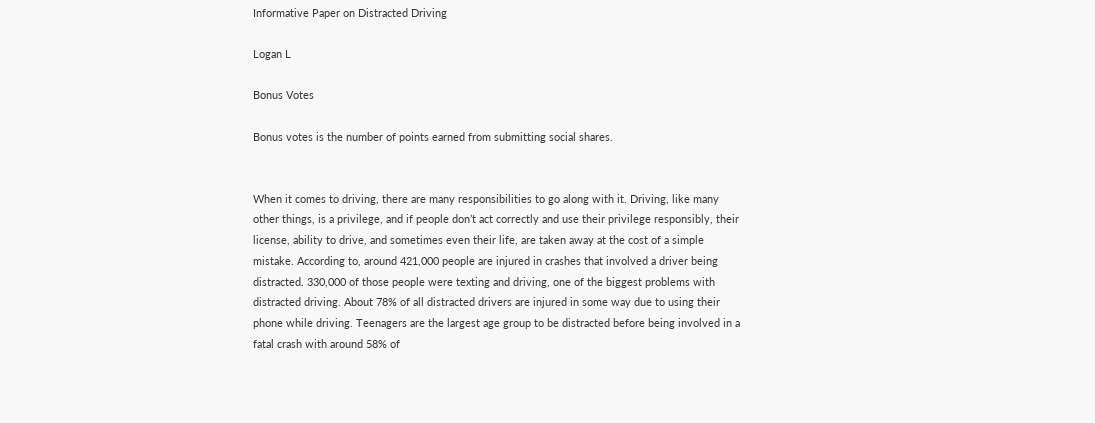Informative Paper on Distracted Driving

Logan L

Bonus Votes

Bonus votes is the number of points earned from submitting social shares.


When it comes to driving, there are many responsibilities to go along with it. Driving, like many other things, is a privilege, and if people don’t act correctly and use their privilege responsibly, their license, ability to drive, and sometimes even their life, are taken away at the cost of a simple mistake. According to, around 421,000 people are injured in crashes that involved a driver being distracted. 330,000 of those people were texting and driving, one of the biggest problems with distracted driving. About 78% of all distracted drivers are injured in some way due to using their phone while driving. Teenagers are the largest age group to be distracted before being involved in a fatal crash with around 58% of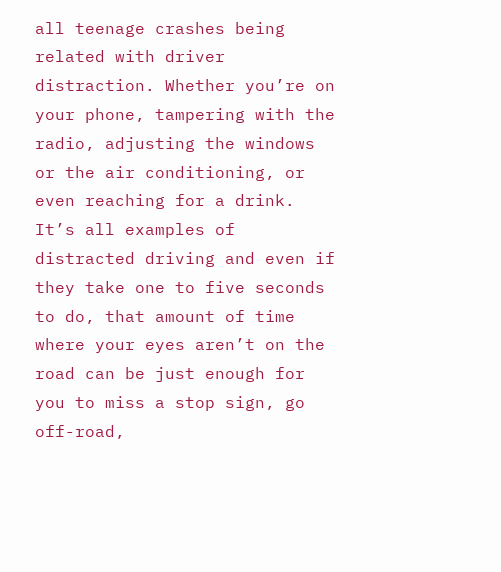all teenage crashes being related with driver distraction. Whether you’re on your phone, tampering with the radio, adjusting the windows or the air conditioning, or even reaching for a drink. It’s all examples of distracted driving and even if they take one to five seconds to do, that amount of time where your eyes aren’t on the road can be just enough for you to miss a stop sign, go off-road,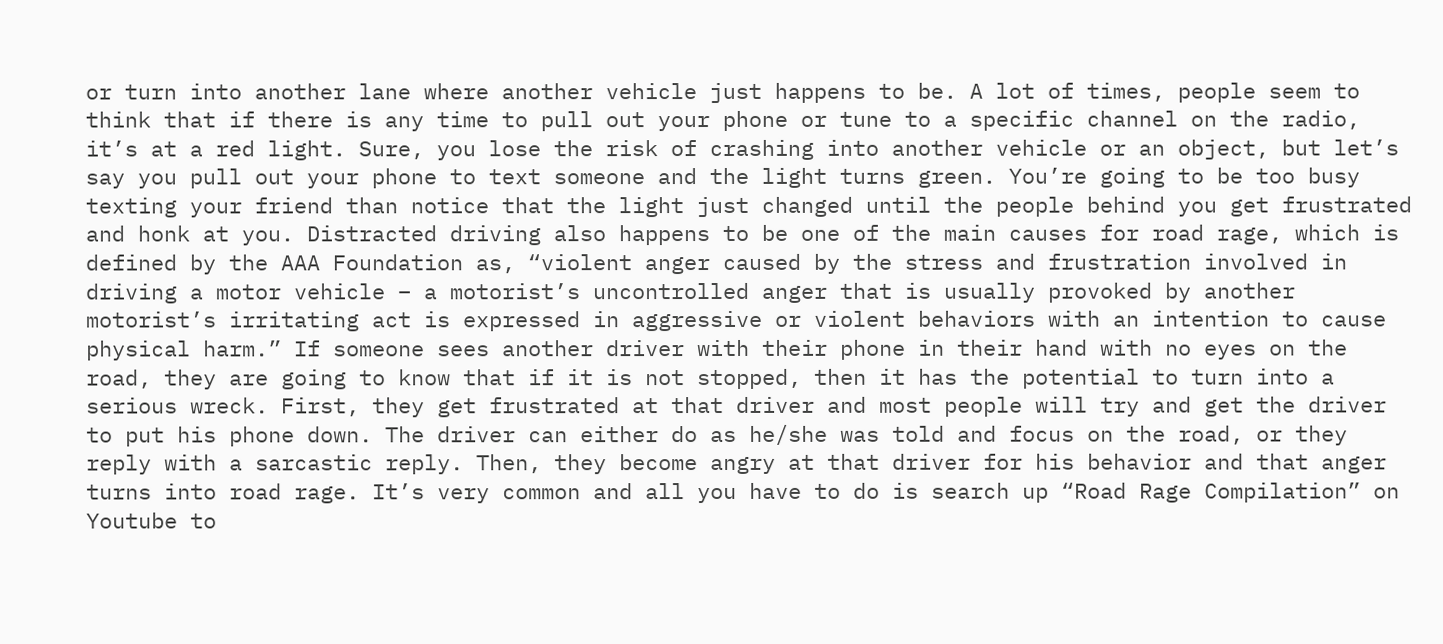or turn into another lane where another vehicle just happens to be. A lot of times, people seem to think that if there is any time to pull out your phone or tune to a specific channel on the radio, it’s at a red light. Sure, you lose the risk of crashing into another vehicle or an object, but let’s say you pull out your phone to text someone and the light turns green. You’re going to be too busy texting your friend than notice that the light just changed until the people behind you get frustrated and honk at you. Distracted driving also happens to be one of the main causes for road rage, which is defined by the AAA Foundation as, “violent anger caused by the stress and frustration involved in driving a motor vehicle – a motorist’s uncontrolled anger that is usually provoked by another motorist’s irritating act is expressed in aggressive or violent behaviors with an intention to cause physical harm.” If someone sees another driver with their phone in their hand with no eyes on the road, they are going to know that if it is not stopped, then it has the potential to turn into a serious wreck. First, they get frustrated at that driver and most people will try and get the driver to put his phone down. The driver can either do as he/she was told and focus on the road, or they reply with a sarcastic reply. Then, they become angry at that driver for his behavior and that anger turns into road rage. It’s very common and all you have to do is search up “Road Rage Compilation” on Youtube to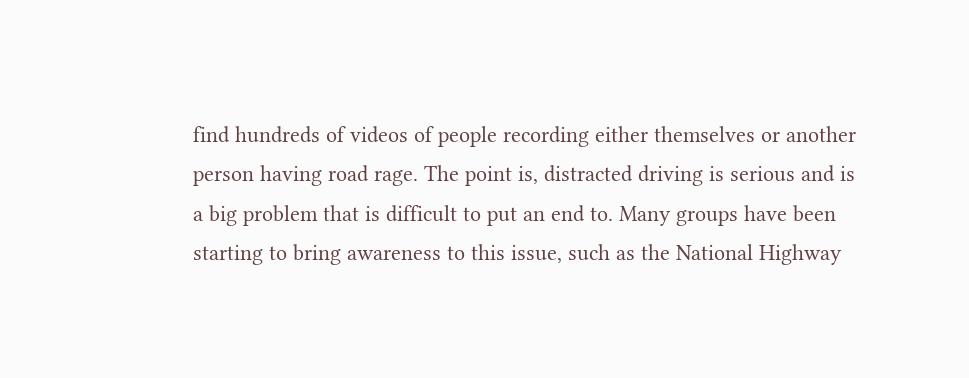find hundreds of videos of people recording either themselves or another person having road rage. The point is, distracted driving is serious and is a big problem that is difficult to put an end to. Many groups have been starting to bring awareness to this issue, such as the National Highway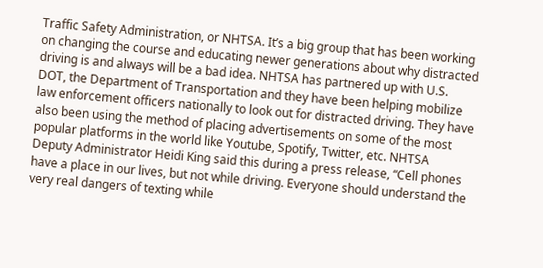Traffic Safety Administration, or NHTSA. It’s a big group that has been working on changing the course and educating newer generations about why distracted driving is and always will be a bad idea. NHTSA has partnered up with U.S. DOT, the Department of Transportation and they have been helping mobilize law enforcement officers nationally to look out for distracted driving. They have also been using the method of placing advertisements on some of the most popular platforms in the world like Youtube, Spotify, Twitter, etc. NHTSA Deputy Administrator Heidi King said this during a press release, “Cell phones have a place in our lives, but not while driving. Everyone should understand the very real dangers of texting while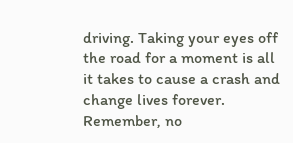driving. Taking your eyes off the road for a moment is all it takes to cause a crash and change lives forever. Remember, no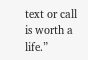text or call is worth a life.”